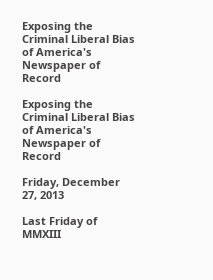Exposing the Criminal Liberal Bias of America's Newspaper of Record

Exposing the Criminal Liberal Bias of America's
Newspaper of Record

Friday, December 27, 2013

Last Friday of MMXIII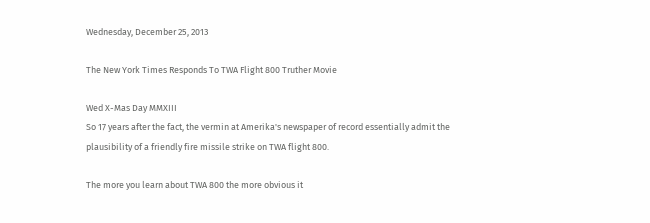Wednesday, December 25, 2013

The New York Times Responds To TWA Flight 800 Truther Movie

Wed X-Mas Day MMXIII
So 17 years after the fact, the vermin at Amerika's newspaper of record essentially admit the plausibility of a friendly fire missile strike on TWA flight 800.

The more you learn about TWA 800 the more obvious it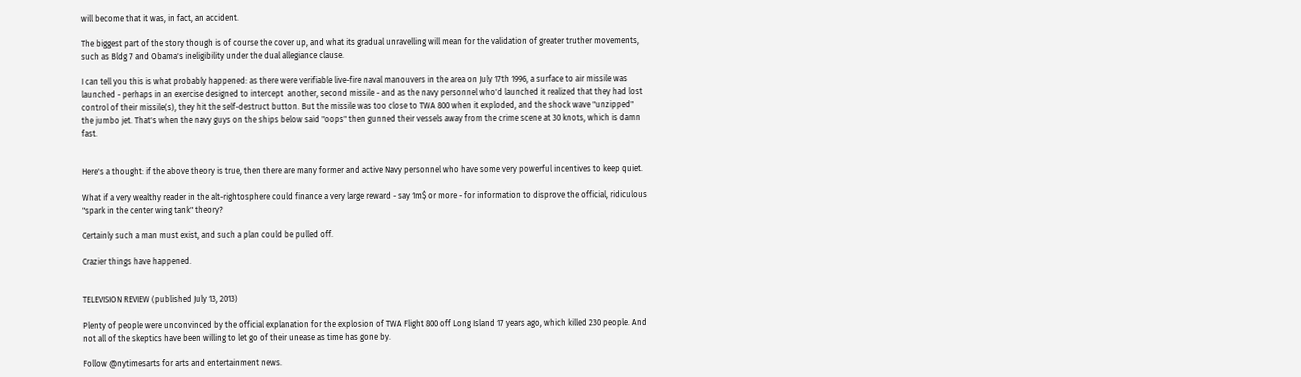will become that it was, in fact, an accident.

The biggest part of the story though is of course the cover up, and what its gradual unravelling will mean for the validation of greater truther movements, such as Bldg 7 and Obama's ineligibility under the dual allegiance clause.

I can tell you this is what probably happened: as there were verifiable live-fire naval manouvers in the area on July 17th 1996, a surface to air missile was launched - perhaps in an exercise designed to intercept  another, second missile - and as the navy personnel who'd launched it realized that they had lost control of their missile(s), they hit the self-destruct button. But the missile was too close to TWA 800 when it exploded, and the shock wave "unzipped" the jumbo jet. That's when the navy guys on the ships below said "oops" then gunned their vessels away from the crime scene at 30 knots, which is damn fast.


Here's a thought: if the above theory is true, then there are many former and active Navy personnel who have some very powerful incentives to keep quiet.

What if a very wealthy reader in the alt-rightosphere could finance a very large reward - say 1m$ or more - for information to disprove the official, ridiculous "spark in the center wing tank" theory?

Certainly such a man must exist, and such a plan could be pulled off.

Crazier things have happened.


TELEVISION REVIEW (published July 13, 2013)

Plenty of people were unconvinced by the official explanation for the explosion of TWA Flight 800 off Long Island 17 years ago, which killed 230 people. And not all of the skeptics have been willing to let go of their unease as time has gone by.

Follow @nytimesarts for arts and entertainment news.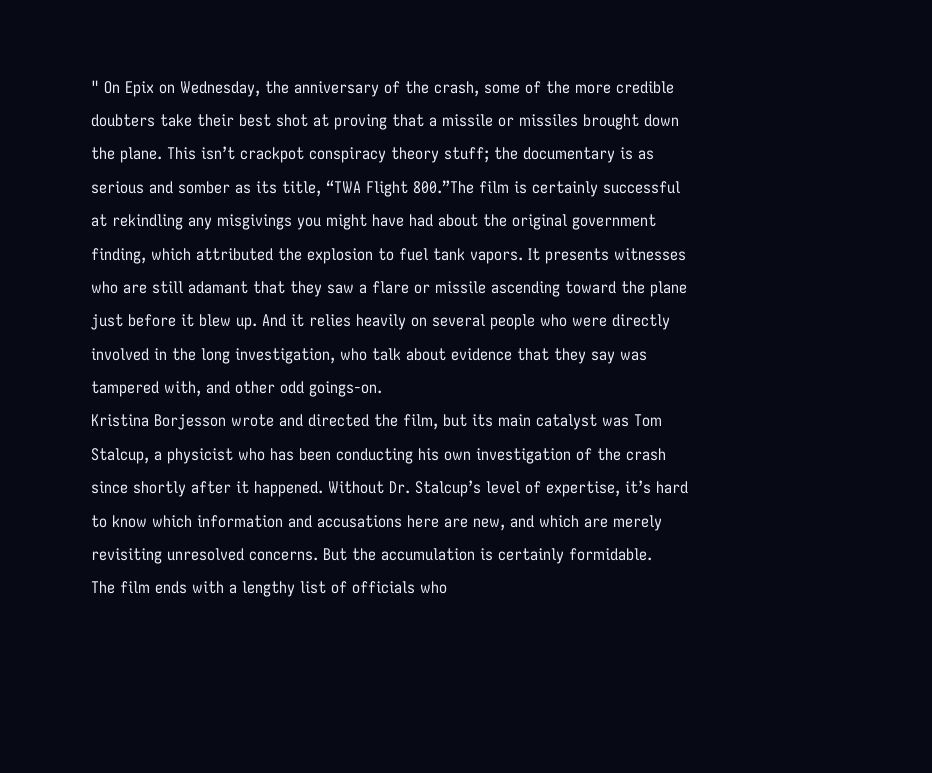" On Epix on Wednesday, the anniversary of the crash, some of the more credible doubters take their best shot at proving that a missile or missiles brought down the plane. This isn’t crackpot conspiracy theory stuff; the documentary is as serious and somber as its title, “TWA Flight 800.”The film is certainly successful at rekindling any misgivings you might have had about the original government finding, which attributed the explosion to fuel tank vapors. It presents witnesses who are still adamant that they saw a flare or missile ascending toward the plane just before it blew up. And it relies heavily on several people who were directly involved in the long investigation, who talk about evidence that they say was tampered with, and other odd goings-on.
Kristina Borjesson wrote and directed the film, but its main catalyst was Tom Stalcup, a physicist who has been conducting his own investigation of the crash since shortly after it happened. Without Dr. Stalcup’s level of expertise, it’s hard to know which information and accusations here are new, and which are merely revisiting unresolved concerns. But the accumulation is certainly formidable.
The film ends with a lengthy list of officials who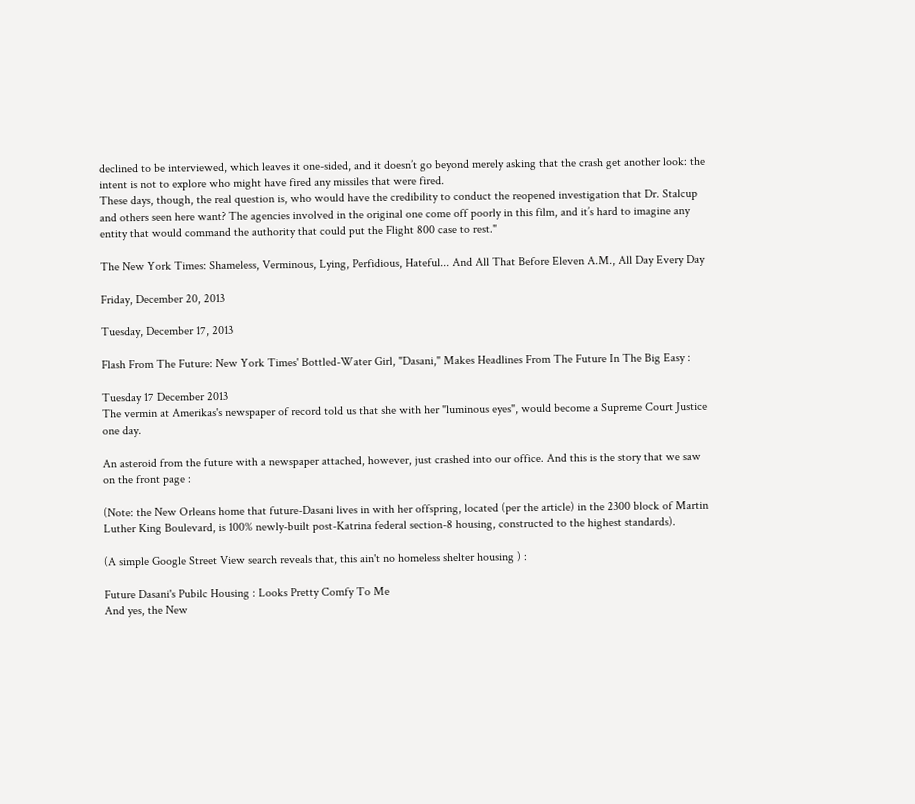declined to be interviewed, which leaves it one-sided, and it doesn’t go beyond merely asking that the crash get another look: the intent is not to explore who might have fired any missiles that were fired.
These days, though, the real question is, who would have the credibility to conduct the reopened investigation that Dr. Stalcup and others seen here want? The agencies involved in the original one come off poorly in this film, and it’s hard to imagine any entity that would command the authority that could put the Flight 800 case to rest."

The New York Times: Shameless, Verminous, Lying, Perfidious, Hateful... And All That Before Eleven A.M., All Day Every Day

Friday, December 20, 2013

Tuesday, December 17, 2013

Flash From The Future: New York Times' Bottled-Water Girl, "Dasani," Makes Headlines From The Future In The Big Easy :

Tuesday 17 December 2013
The vermin at Amerikas's newspaper of record told us that she with her "luminous eyes", would become a Supreme Court Justice one day.

An asteroid from the future with a newspaper attached, however, just crashed into our office. And this is the story that we saw on the front page :

(Note: the New Orleans home that future-Dasani lives in with her offspring, located (per the article) in the 2300 block of Martin Luther King Boulevard, is 100% newly-built post-Katrina federal section-8 housing, constructed to the highest standards).

(A simple Google Street View search reveals that, this ain't no homeless shelter housing ) :

Future Dasani's Pubilc Housing : Looks Pretty Comfy To Me
And yes, the New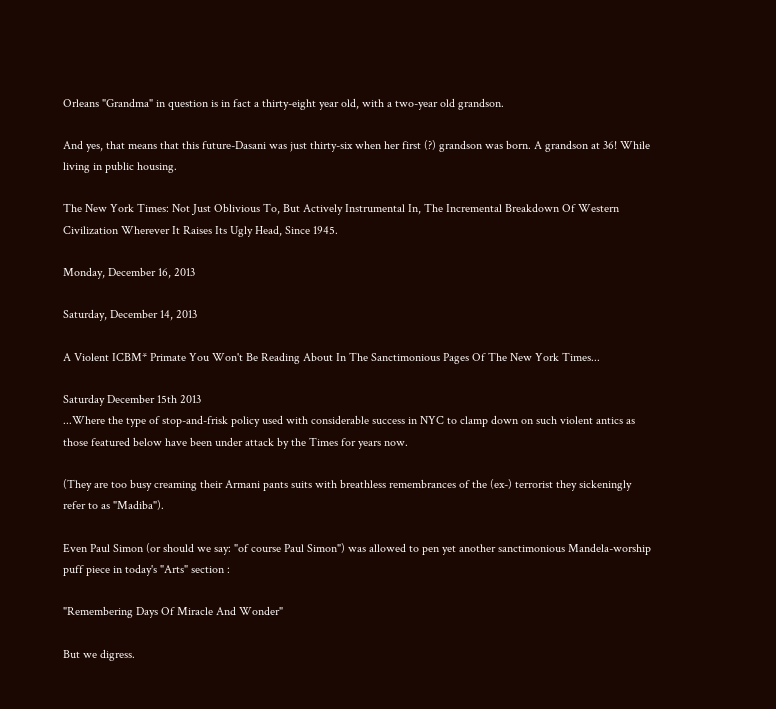Orleans "Grandma" in question is in fact a thirty-eight year old, with a two-year old grandson.

And yes, that means that this future-Dasani was just thirty-six when her first (?) grandson was born. A grandson at 36! While living in public housing.

The New York Times: Not Just Oblivious To, But Actively Instrumental In, The Incremental Breakdown Of Western Civilization Wherever It Raises Its Ugly Head, Since 1945.

Monday, December 16, 2013

Saturday, December 14, 2013

A Violent ICBM* Primate You Won't Be Reading About In The Sanctimonious Pages Of The New York Times...

Saturday December 15th 2013
...Where the type of stop-and-frisk policy used with considerable success in NYC to clamp down on such violent antics as those featured below have been under attack by the Times for years now.

(They are too busy creaming their Armani pants suits with breathless remembrances of the (ex-) terrorist they sickeningly refer to as "Madiba").

Even Paul Simon (or should we say: "of course Paul Simon") was allowed to pen yet another sanctimonious Mandela-worship puff piece in today's "Arts" section :

"Remembering Days Of Miracle And Wonder"

But we digress.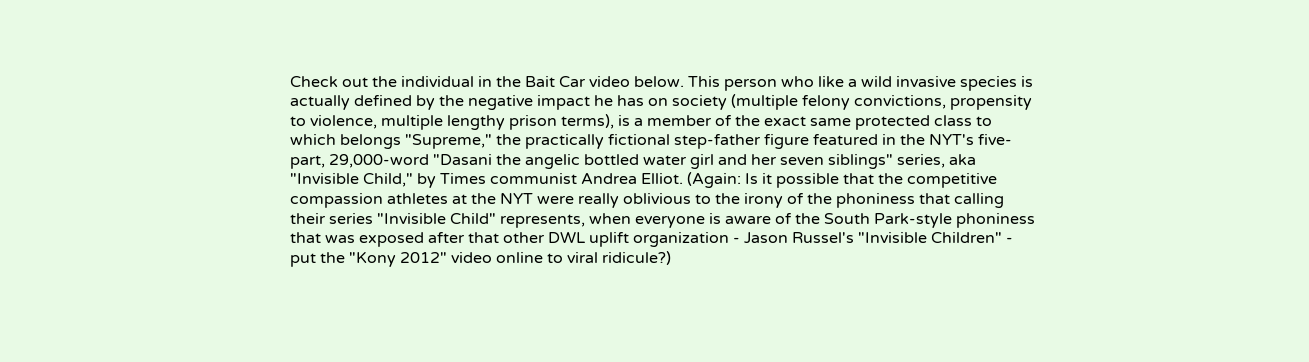Check out the individual in the Bait Car video below. This person who like a wild invasive species is actually defined by the negative impact he has on society (multiple felony convictions, propensity to violence, multiple lengthy prison terms), is a member of the exact same protected class to which belongs "Supreme," the practically fictional step-father figure featured in the NYT's five-part, 29,000-word "Dasani the angelic bottled water girl and her seven siblings" series, aka "Invisible Child," by Times communist Andrea Elliot. (Again: Is it possible that the competitive compassion athletes at the NYT were really oblivious to the irony of the phoniness that calling their series "Invisible Child" represents, when everyone is aware of the South Park-style phoniness that was exposed after that other DWL uplift organization - Jason Russel's "Invisible Children" - put the "Kony 2012" video online to viral ridicule?)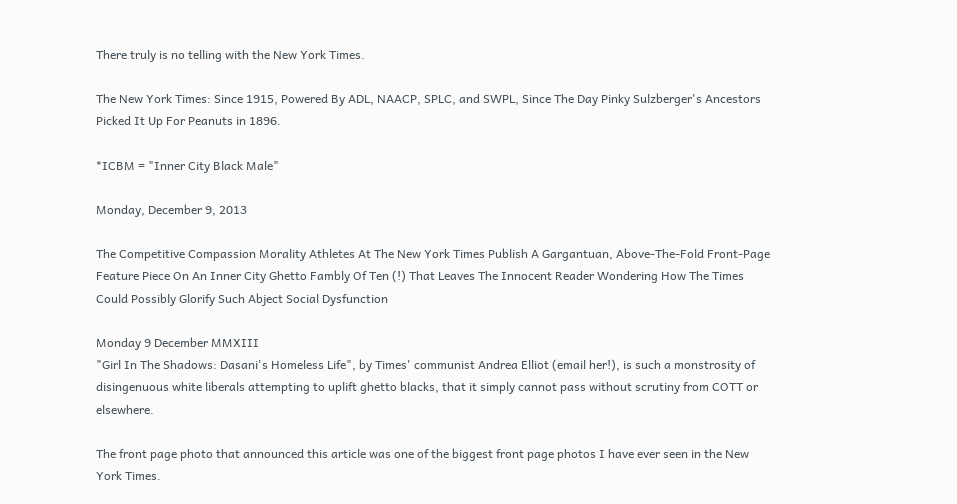There truly is no telling with the New York Times.

The New York Times: Since 1915, Powered By ADL, NAACP, SPLC, and SWPL, Since The Day Pinky Sulzberger's Ancestors Picked It Up For Peanuts in 1896.

*ICBM = "Inner City Black Male"

Monday, December 9, 2013

The Competitive Compassion Morality Athletes At The New York Times Publish A Gargantuan, Above-The-Fold Front-Page Feature Piece On An Inner City Ghetto Fambly Of Ten (!) That Leaves The Innocent Reader Wondering How The Times Could Possibly Glorify Such Abject Social Dysfunction

Monday 9 December MMXIII
"Girl In The Shadows: Dasani's Homeless Life", by Times' communist Andrea Elliot (email her!), is such a monstrosity of disingenuous white liberals attempting to uplift ghetto blacks, that it simply cannot pass without scrutiny from COTT or elsewhere.

The front page photo that announced this article was one of the biggest front page photos I have ever seen in the New York Times.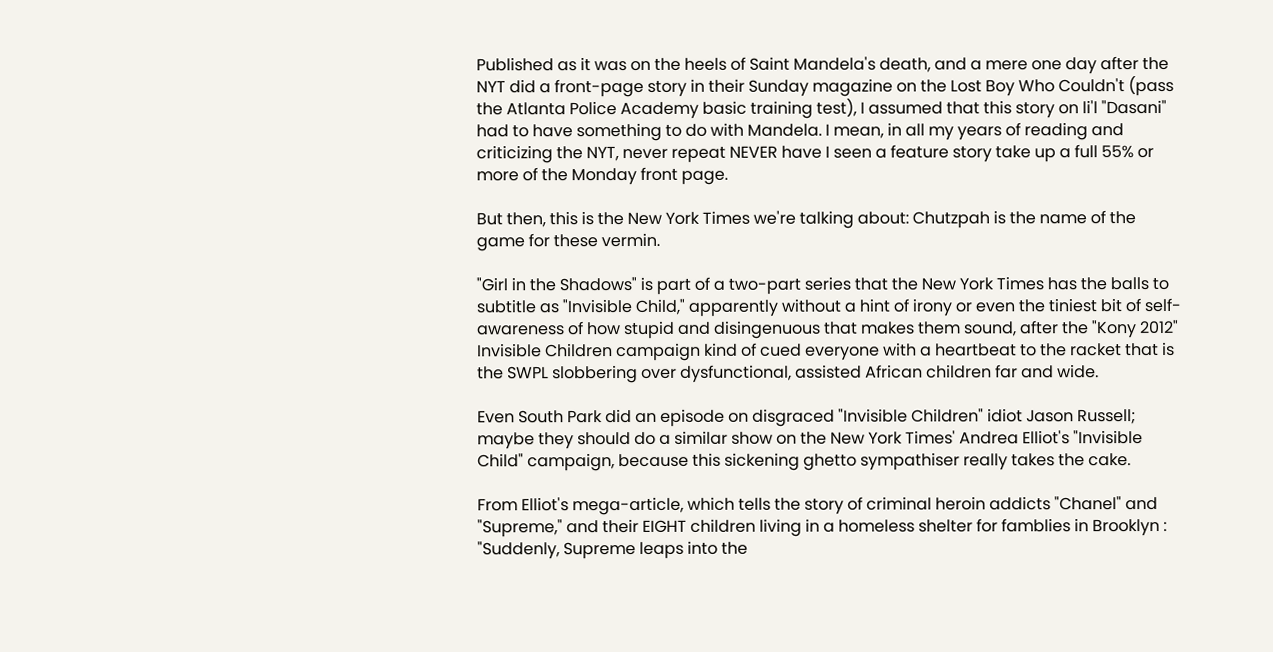Published as it was on the heels of Saint Mandela's death, and a mere one day after the NYT did a front-page story in their Sunday magazine on the Lost Boy Who Couldn't (pass the Atlanta Police Academy basic training test), I assumed that this story on li'l "Dasani" had to have something to do with Mandela. I mean, in all my years of reading and criticizing the NYT, never repeat NEVER have I seen a feature story take up a full 55% or more of the Monday front page.

But then, this is the New York Times we're talking about: Chutzpah is the name of the game for these vermin.

"Girl in the Shadows" is part of a two-part series that the New York Times has the balls to subtitle as "Invisible Child," apparently without a hint of irony or even the tiniest bit of self-awareness of how stupid and disingenuous that makes them sound, after the "Kony 2012" Invisible Children campaign kind of cued everyone with a heartbeat to the racket that is the SWPL slobbering over dysfunctional, assisted African children far and wide.

Even South Park did an episode on disgraced "Invisible Children" idiot Jason Russell; maybe they should do a similar show on the New York Times' Andrea Elliot's "Invisible Child" campaign, because this sickening ghetto sympathiser really takes the cake.

From Elliot's mega-article, which tells the story of criminal heroin addicts "Chanel" and "Supreme," and their EIGHT children living in a homeless shelter for famblies in Brooklyn :
"Suddenly, Supreme leaps into the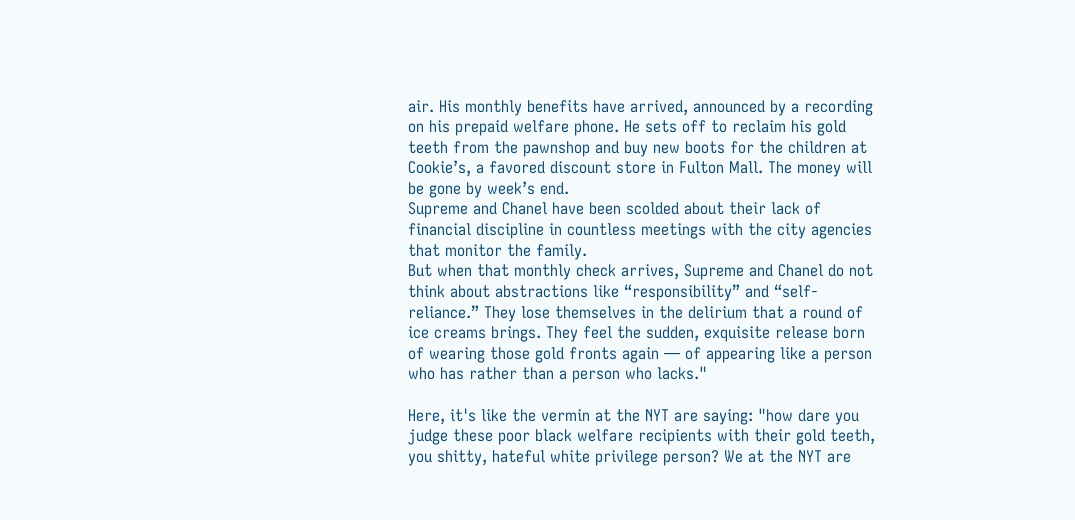air. His monthly benefits have arrived, announced by a recording on his prepaid welfare phone. He sets off to reclaim his gold teeth from the pawnshop and buy new boots for the children at Cookie’s, a favored discount store in Fulton Mall. The money will be gone by week’s end.
Supreme and Chanel have been scolded about their lack of financial discipline in countless meetings with the city agencies that monitor the family.
But when that monthly check arrives, Supreme and Chanel do not think about abstractions like “responsibility” and “self-reliance.” They lose themselves in the delirium that a round of ice creams brings. They feel the sudden, exquisite release born of wearing those gold fronts again — of appearing like a person who has rather than a person who lacks."

Here, it's like the vermin at the NYT are saying: "how dare you judge these poor black welfare recipients with their gold teeth, you shitty, hateful white privilege person? We at the NYT are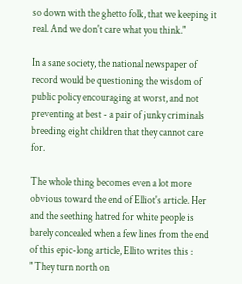so down with the ghetto folk, that we keeping it real. And we don't care what you think."

In a sane society, the national newspaper of record would be questioning the wisdom of public policy encouraging at worst, and not preventing at best - a pair of junky criminals breeding eight children that they cannot care for.

The whole thing becomes even a lot more obvious toward the end of Elliot's article. Her and the seething hatred for white people is barely concealed when a few lines from the end of this epic-long article, Ellito writes this :
" They turn north on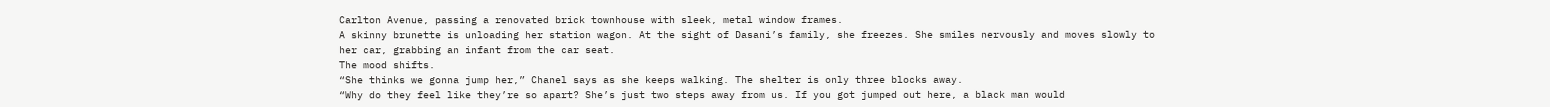Carlton Avenue, passing a renovated brick townhouse with sleek, metal window frames.
A skinny brunette is unloading her station wagon. At the sight of Dasani’s family, she freezes. She smiles nervously and moves slowly to her car, grabbing an infant from the car seat.
The mood shifts.
“She thinks we gonna jump her,” Chanel says as she keeps walking. The shelter is only three blocks away.
“Why do they feel like they’re so apart? She’s just two steps away from us. If you got jumped out here, a black man would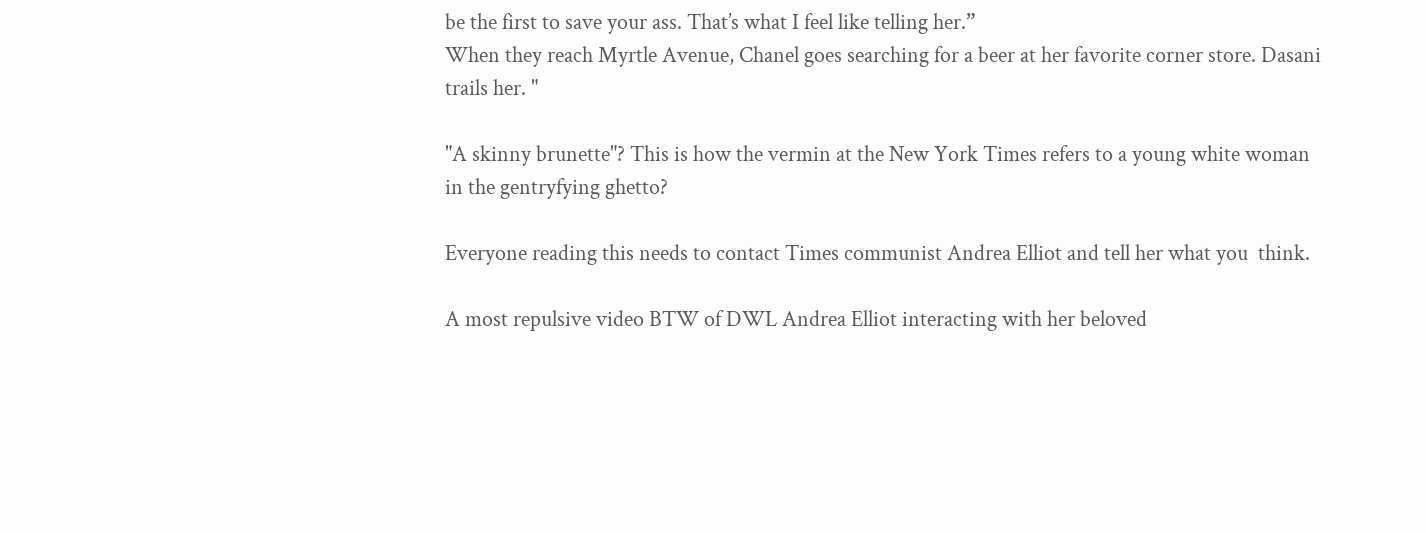be the first to save your ass. That’s what I feel like telling her.”
When they reach Myrtle Avenue, Chanel goes searching for a beer at her favorite corner store. Dasani trails her. "

"A skinny brunette"? This is how the vermin at the New York Times refers to a young white woman in the gentryfying ghetto?

Everyone reading this needs to contact Times communist Andrea Elliot and tell her what you  think.

A most repulsive video BTW of DWL Andrea Elliot interacting with her beloved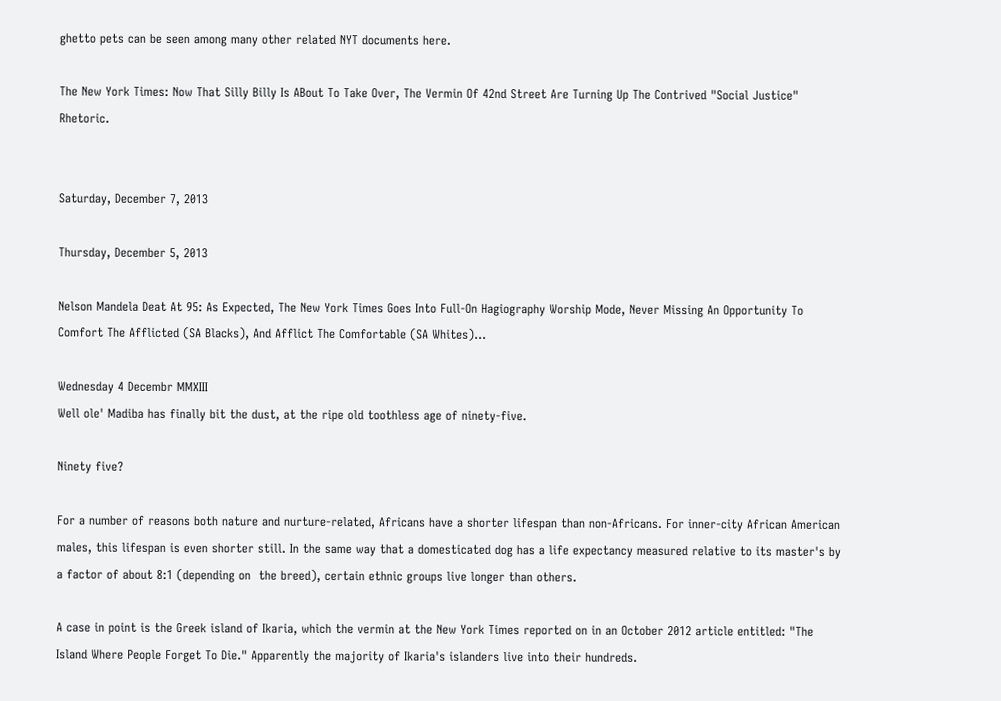ghetto pets can be seen among many other related NYT documents here.

The New York Times: Now That Silly Billy Is ABout To Take Over, The Vermin Of 42nd Street Are Turning Up The Contrived "Social Justice" Rhetoric.


Saturday, December 7, 2013

Thursday, December 5, 2013

Nelson Mandela Deat At 95: As Expected, The New York Times Goes Into Full-On Hagiography Worship Mode, Never Missing An Opportunity To Comfort The Afflicted (SA Blacks), And Afflict The Comfortable (SA Whites)...

Wednesday 4 Decembr MMXIII
Well ole' Madiba has finally bit the dust, at the ripe old toothless age of ninety-five.

Ninety five?

For a number of reasons both nature and nurture-related, Africans have a shorter lifespan than non-Africans. For inner-city African American males, this lifespan is even shorter still. In the same way that a domesticated dog has a life expectancy measured relative to its master's by a factor of about 8:1 (depending on  the breed), certain ethnic groups live longer than others.

A case in point is the Greek island of Ikaria, which the vermin at the New York Times reported on in an October 2012 article entitled: "The Island Where People Forget To Die." Apparently the majority of Ikaria's islanders live into their hundreds.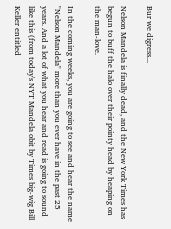Bur we digress...

Nelson Mandela is finally dead, and the New York Times has begun to buff the halo over their pointy head by heaping on the man-love.

In the coming weeks, you are going to see and hear the name "Nelson Mandela" more than you ever have in the past 25 years. And a lot of what you hear and read is going to sound like this (from today's NYT Mandela obit by Times big-wig Bill Keller entitled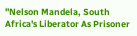"Nelson Mandela, South Africa's Liberator As Prisoner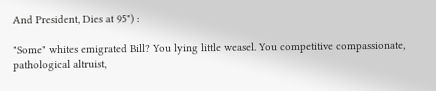And President, Dies at 95") :

"Some" whites emigrated Bill? You lying little weasel. You competitive compassionate, pathological altruist,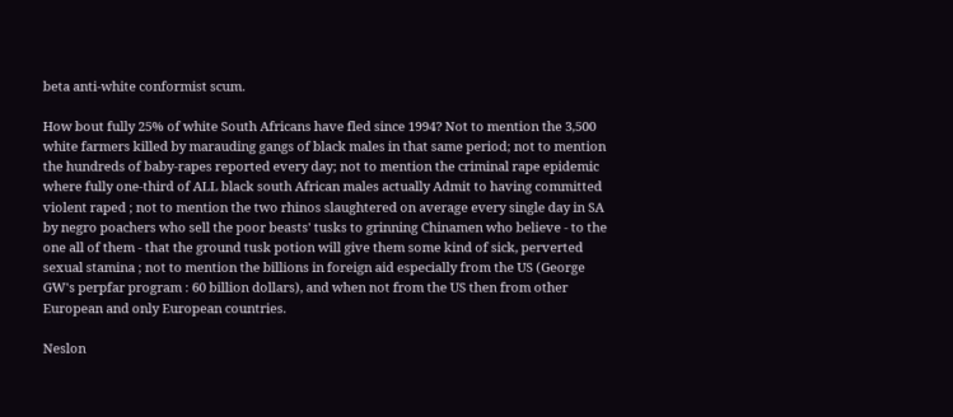beta anti-white conformist scum.

How bout fully 25% of white South Africans have fled since 1994? Not to mention the 3,500 white farmers killed by marauding gangs of black males in that same period; not to mention the hundreds of baby-rapes reported every day; not to mention the criminal rape epidemic where fully one-third of ALL black south African males actually Admit to having committed violent raped ; not to mention the two rhinos slaughtered on average every single day in SA by negro poachers who sell the poor beasts' tusks to grinning Chinamen who believe - to the one all of them - that the ground tusk potion will give them some kind of sick, perverted sexual stamina ; not to mention the billions in foreign aid especially from the US (George GW's perpfar program : 60 billion dollars), and when not from the US then from other European and only European countries.

Neslon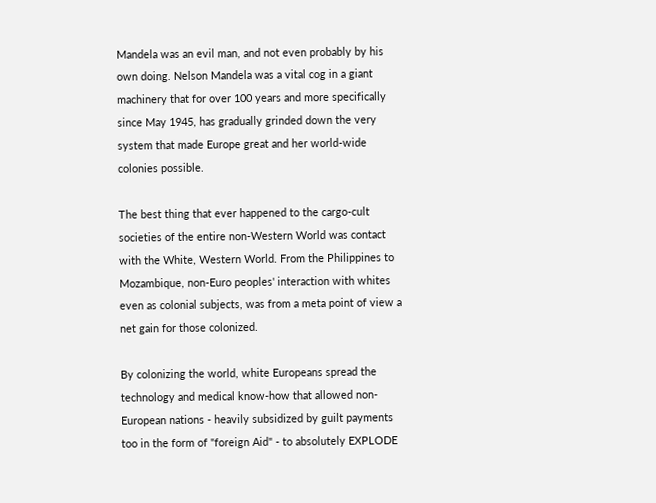Mandela was an evil man, and not even probably by his own doing. Nelson Mandela was a vital cog in a giant machinery that for over 100 years and more specifically since May 1945, has gradually grinded down the very system that made Europe great and her world-wide colonies possible.

The best thing that ever happened to the cargo-cult societies of the entire non-Western World was contact with the White, Western World. From the Philippines to Mozambique, non-Euro peoples' interaction with whites even as colonial subjects, was from a meta point of view a net gain for those colonized.

By colonizing the world, white Europeans spread the technology and medical know-how that allowed non-European nations - heavily subsidized by guilt payments too in the form of "foreign Aid" - to absolutely EXPLODE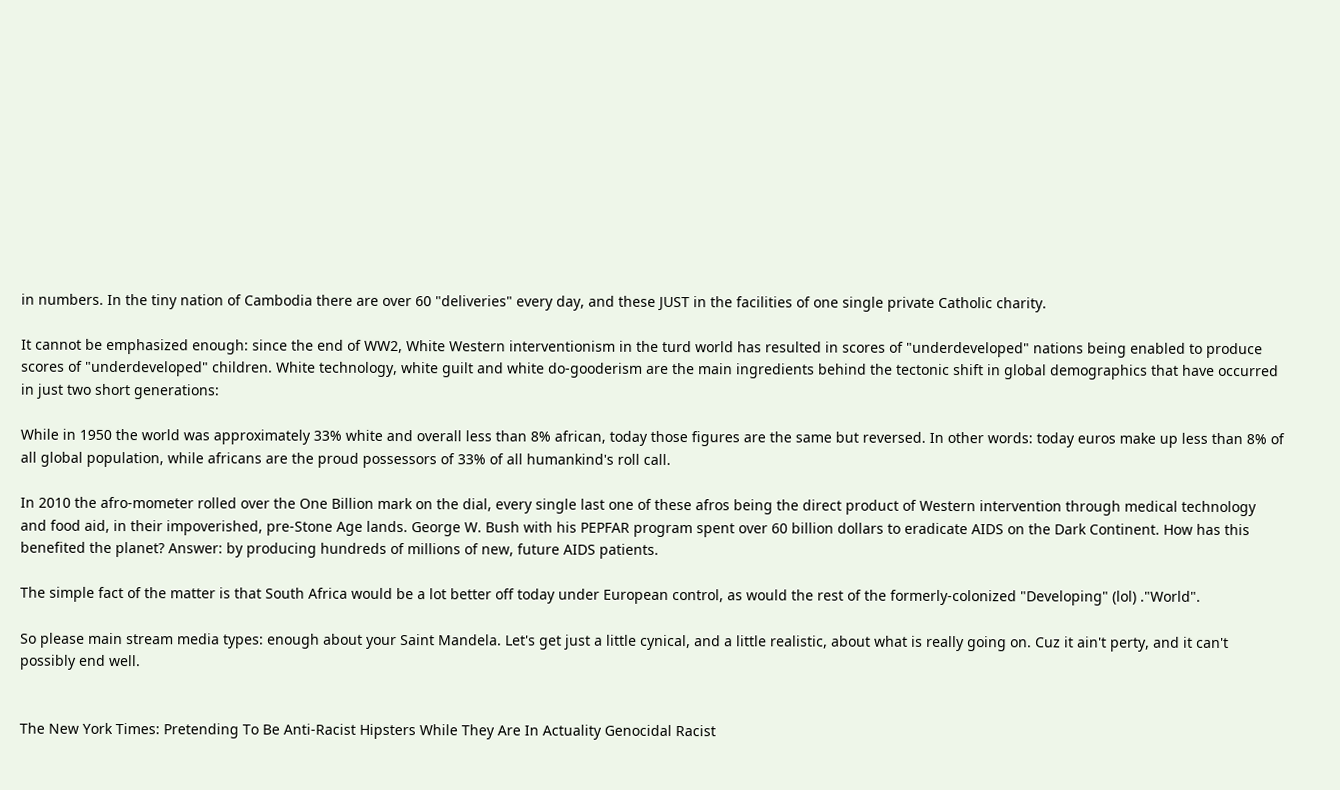in numbers. In the tiny nation of Cambodia there are over 60 "deliveries" every day, and these JUST in the facilities of one single private Catholic charity.

It cannot be emphasized enough: since the end of WW2, White Western interventionism in the turd world has resulted in scores of "underdeveloped" nations being enabled to produce scores of "underdeveloped" children. White technology, white guilt and white do-gooderism are the main ingredients behind the tectonic shift in global demographics that have occurred in just two short generations:

While in 1950 the world was approximately 33% white and overall less than 8% african, today those figures are the same but reversed. In other words: today euros make up less than 8% of all global population, while africans are the proud possessors of 33% of all humankind's roll call.

In 2010 the afro-mometer rolled over the One Billion mark on the dial, every single last one of these afros being the direct product of Western intervention through medical technology and food aid, in their impoverished, pre-Stone Age lands. George W. Bush with his PEPFAR program spent over 60 billion dollars to eradicate AIDS on the Dark Continent. How has this benefited the planet? Answer: by producing hundreds of millions of new, future AIDS patients.

The simple fact of the matter is that South Africa would be a lot better off today under European control, as would the rest of the formerly-colonized "Developing" (lol) ."World".

So please main stream media types: enough about your Saint Mandela. Let's get just a little cynical, and a little realistic, about what is really going on. Cuz it ain't perty, and it can't possibly end well.


The New York Times: Pretending To Be Anti-Racist Hipsters While They Are In Actuality Genocidal Racist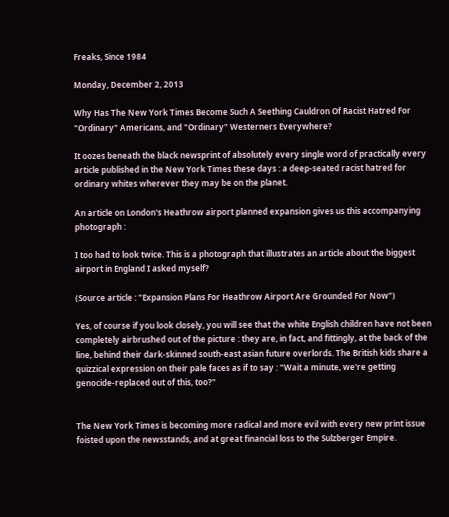Freaks, Since 1984

Monday, December 2, 2013

Why Has The New York Times Become Such A Seething Cauldron Of Racist Hatred For "Ordinary" Americans, and "Ordinary" Westerners Everywhere?

It oozes beneath the black newsprint of absolutely every single word of practically every article published in the New York Times these days : a deep-seated racist hatred for ordinary whites wherever they may be on the planet.

An article on London's Heathrow airport planned expansion gives us this accompanying photograph :

I too had to look twice. This is a photograph that illustrates an article about the biggest airport in England I asked myself?

(Source article : "Expansion Plans For Heathrow Airport Are Grounded For Now")

Yes, of course if you look closely, you will see that the white English children have not been completely airbrushed out of the picture : they are, in fact, and fittingly, at the back of the line, behind their dark-skinned south-east asian future overlords. The British kids share a quizzical expression on their pale faces as if to say : "Wait a minute, we're getting genocide-replaced out of this, too?"


The New York Times is becoming more radical and more evil with every new print issue foisted upon the newsstands, and at great financial loss to the Sulzberger Empire.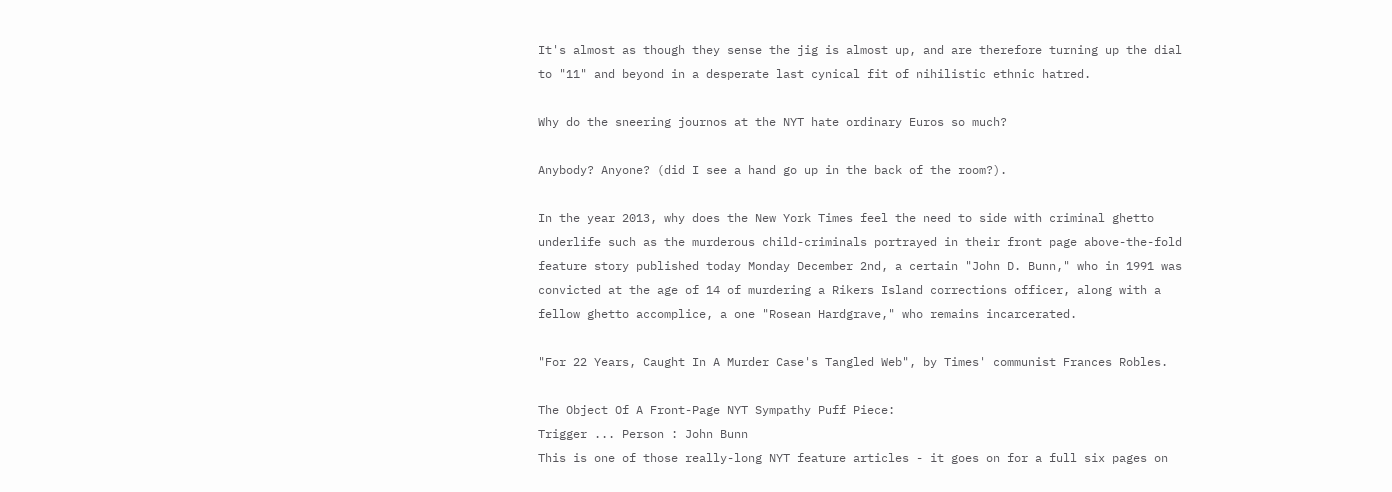It's almost as though they sense the jig is almost up, and are therefore turning up the dial to "11" and beyond in a desperate last cynical fit of nihilistic ethnic hatred.

Why do the sneering journos at the NYT hate ordinary Euros so much?

Anybody? Anyone? (did I see a hand go up in the back of the room?).

In the year 2013, why does the New York Times feel the need to side with criminal ghetto underlife such as the murderous child-criminals portrayed in their front page above-the-fold feature story published today Monday December 2nd, a certain "John D. Bunn," who in 1991 was convicted at the age of 14 of murdering a Rikers Island corrections officer, along with a fellow ghetto accomplice, a one "Rosean Hardgrave," who remains incarcerated.

"For 22 Years, Caught In A Murder Case's Tangled Web", by Times' communist Frances Robles.

The Object Of A Front-Page NYT Sympathy Puff Piece:
Trigger ... Person : John Bunn
This is one of those really-long NYT feature articles - it goes on for a full six pages on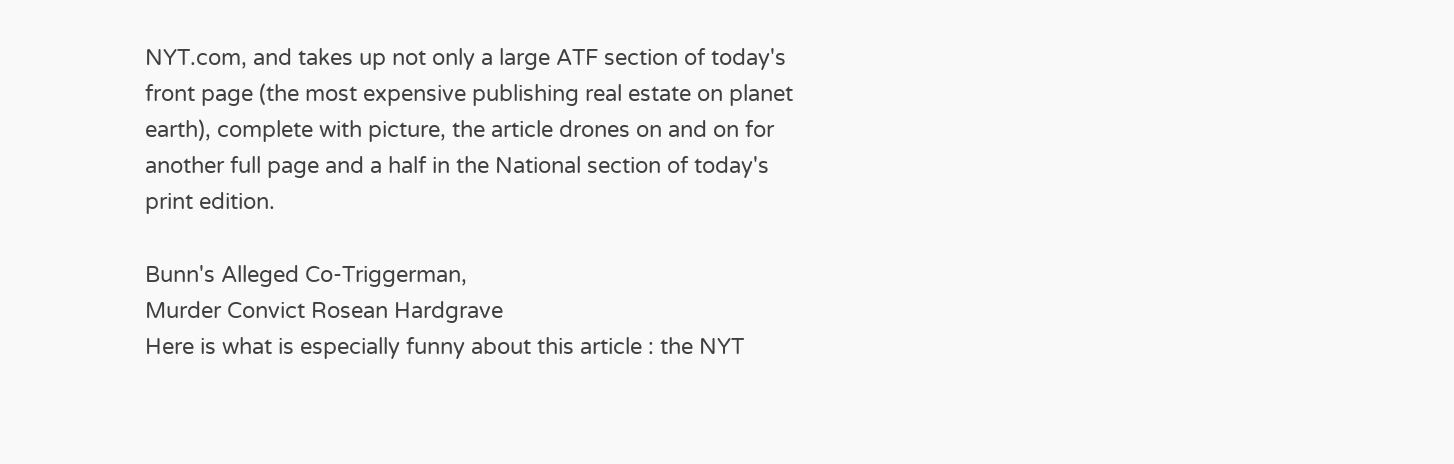NYT.com, and takes up not only a large ATF section of today's front page (the most expensive publishing real estate on planet earth), complete with picture, the article drones on and on for another full page and a half in the National section of today's print edition.

Bunn's Alleged Co-Triggerman,
Murder Convict Rosean Hardgrave
Here is what is especially funny about this article : the NYT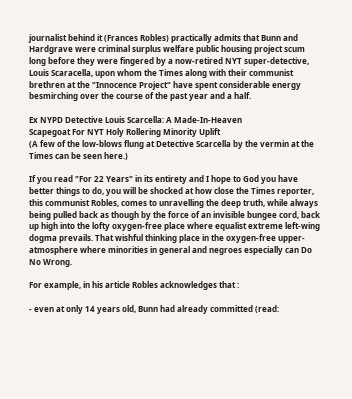journalist behind it (Frances Robles) practically admits that Bunn and Hardgrave were criminal surplus welfare public housing project scum long before they were fingered by a now-retired NYT super-detective, Louis Scaracella, upon whom the Times along with their communist brethren at the "Innocence Project" have spent considerable energy besmirching over the course of the past year and a half.

Ex NYPD Detective Louis Scarcella: A Made-In-Heaven
Scapegoat For NYT Holy Rollering Minority Uplift
(A few of the low-blows flung at Detective Scarcella by the vermin at the Times can be seen here.)

If you read "For 22 Years" in its entirety and I hope to God you have better things to do, you will be shocked at how close the Times reporter, this communist Robles, comes to unravelling the deep truth, while always being pulled back as though by the force of an invisible bungee cord, back up high into the lofty oxygen-free place where equalist extreme left-wing dogma prevails. That wishful thinking place in the oxygen-free upper-atmosphere where minorities in general and negroes especially can Do No Wrong.

For example, in his article Robles acknowledges that :

- even at only 14 years old, Bunn had already committed (read: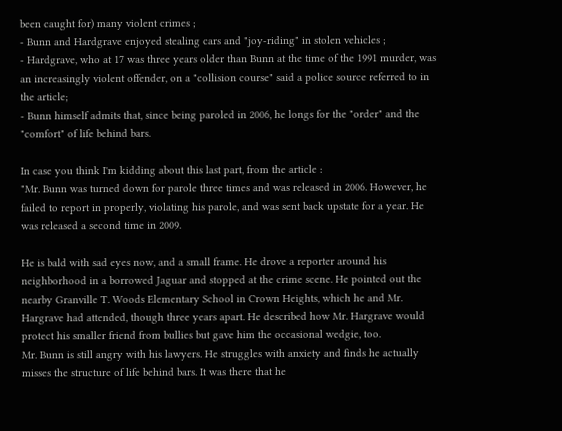been caught for) many violent crimes ;
- Bunn and Hardgrave enjoyed stealing cars and "joy-riding" in stolen vehicles ;
- Hardgrave, who at 17 was three years older than Bunn at the time of the 1991 murder, was an increasingly violent offender, on a "collision course" said a police source referred to in the article;
- Bunn himself admits that, since being paroled in 2006, he longs for the "order" and the "comfort" of life behind bars.

In case you think I'm kidding about this last part, from the article :
"Mr. Bunn was turned down for parole three times and was released in 2006. However, he failed to report in properly, violating his parole, and was sent back upstate for a year. He was released a second time in 2009.

He is bald with sad eyes now, and a small frame. He drove a reporter around his neighborhood in a borrowed Jaguar and stopped at the crime scene. He pointed out the nearby Granville T. Woods Elementary School in Crown Heights, which he and Mr. Hargrave had attended, though three years apart. He described how Mr. Hargrave would protect his smaller friend from bullies but gave him the occasional wedgie, too.
Mr. Bunn is still angry with his lawyers. He struggles with anxiety and finds he actually misses the structure of life behind bars. It was there that he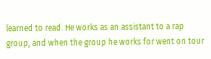learned to read. He works as an assistant to a rap group, and when the group he works for went on tour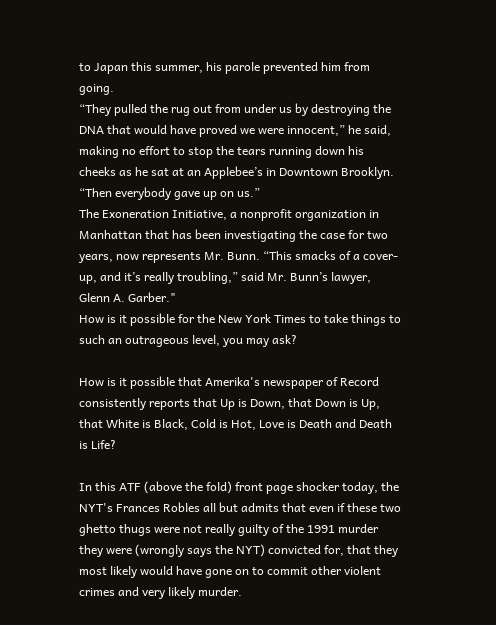to Japan this summer, his parole prevented him from going.
“They pulled the rug out from under us by destroying the DNA that would have proved we were innocent,” he said, making no effort to stop the tears running down his cheeks as he sat at an Applebee’s in Downtown Brooklyn. “Then everybody gave up on us.”
The Exoneration Initiative, a nonprofit organization in Manhattan that has been investigating the case for two years, now represents Mr. Bunn. “This smacks of a cover-up, and it’s really troubling,” said Mr. Bunn’s lawyer, Glenn A. Garber."
How is it possible for the New York Times to take things to such an outrageous level, you may ask?

How is it possible that Amerika's newspaper of Record consistently reports that Up is Down, that Down is Up, that White is Black, Cold is Hot, Love is Death and Death is Life?

In this ATF (above the fold) front page shocker today, the NYT's Frances Robles all but admits that even if these two ghetto thugs were not really guilty of the 1991 murder they were (wrongly says the NYT) convicted for, that they most likely would have gone on to commit other violent crimes and very likely murder.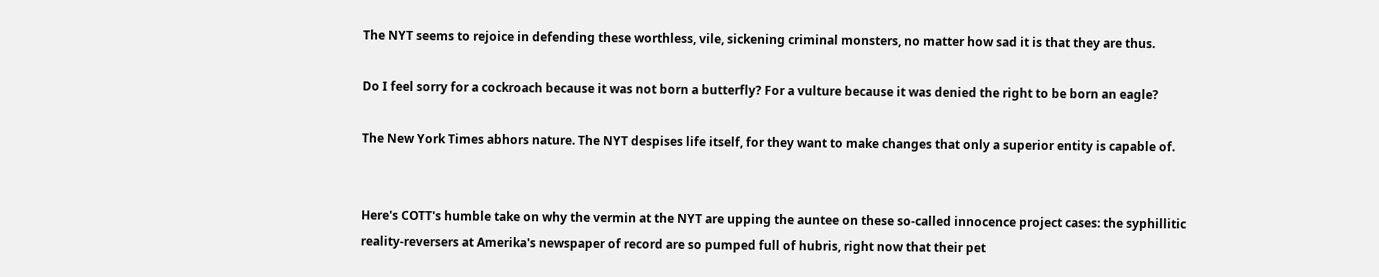The NYT seems to rejoice in defending these worthless, vile, sickening criminal monsters, no matter how sad it is that they are thus.

Do I feel sorry for a cockroach because it was not born a butterfly? For a vulture because it was denied the right to be born an eagle?

The New York Times abhors nature. The NYT despises life itself, for they want to make changes that only a superior entity is capable of.


Here's COTT's humble take on why the vermin at the NYT are upping the auntee on these so-called innocence project cases: the syphillitic reality-reversers at Amerika's newspaper of record are so pumped full of hubris, right now that their pet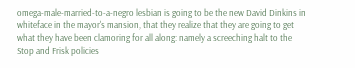omega-male-married-to-a-negro lesbian is going to be the new David Dinkins in whiteface in the mayor's mansion, that they realize that they are going to get what they have been clamoring for all along: namely a screeching halt to the Stop and Frisk policies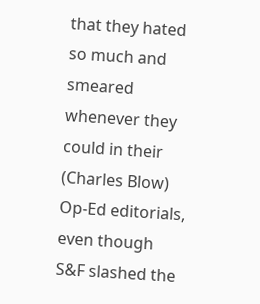that they hated so much and smeared whenever they could in their (Charles Blow) Op-Ed editorials,  even though S&F slashed the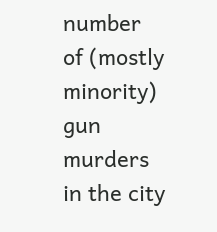number of (mostly minority) gun murders in the city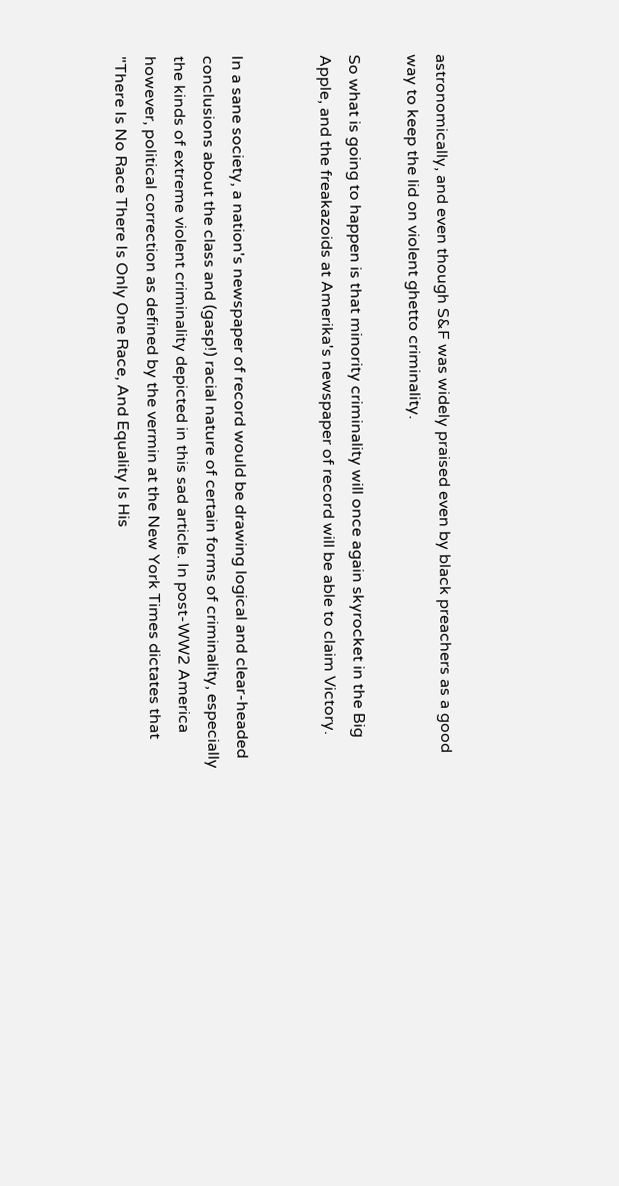astronomically, and even though S&F was widely praised even by black preachers as a good way to keep the lid on violent ghetto criminality.

So what is going to happen is that minority criminality will once again skyrocket in the Big Apple, and the freakazoids at Amerika's newspaper of record will be able to claim Victory.


In a sane society, a nation's newspaper of record would be drawing logical and clear-headed conclusions about the class and (gasp!) racial nature of certain forms of criminality, especially the kinds of extreme violent criminality depicted in this sad article. In post-WW2 America however, political correction as defined by the vermin at the New York Times dictates that "There Is No Race There Is Only One Race, And Equality Is His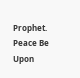Prophet. Peace Be Upon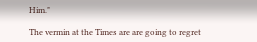Him."

The vermin at the Times are are going to regret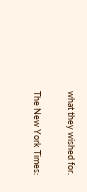what they wished for.

The New York Times: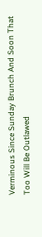Verminous Since Sunday Brunch And Soon That Too Will Be Outlawed